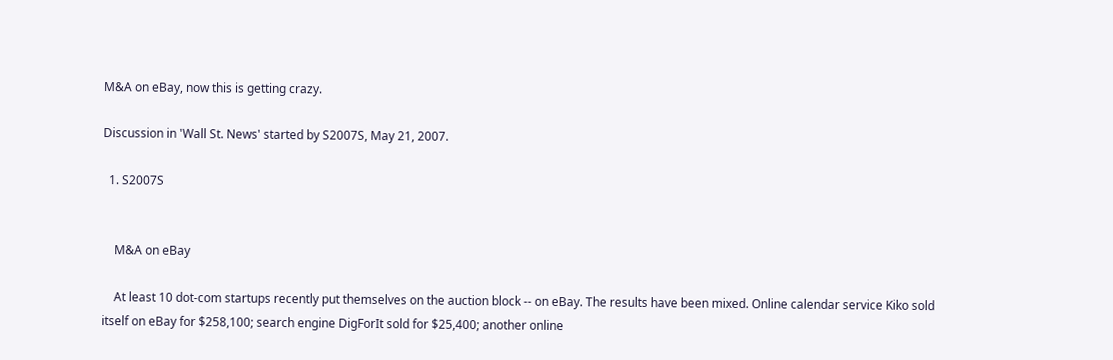M&A on eBay, now this is getting crazy.

Discussion in 'Wall St. News' started by S2007S, May 21, 2007.

  1. S2007S


    M&A on eBay

    At least 10 dot-com startups recently put themselves on the auction block -- on eBay. The results have been mixed. Online calendar service Kiko sold itself on eBay for $258,100; search engine DigForIt sold for $25,400; another online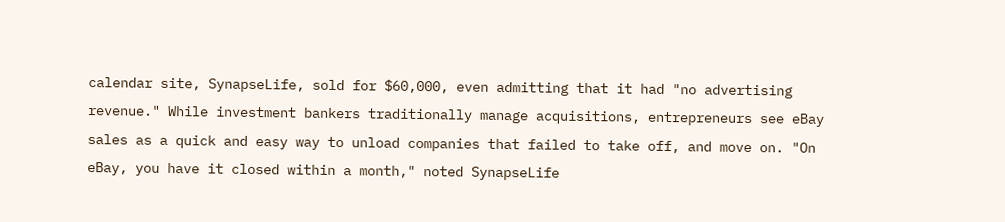calendar site, SynapseLife, sold for $60,000, even admitting that it had "no advertising revenue." While investment bankers traditionally manage acquisitions, entrepreneurs see eBay sales as a quick and easy way to unload companies that failed to take off, and move on. "On eBay, you have it closed within a month," noted SynapseLife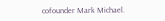cofounder Mark Michael.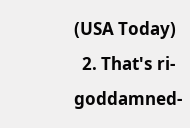(USA Today)
  2. That's ri-goddamned-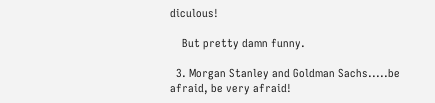diculous!

    But pretty damn funny.

  3. Morgan Stanley and Goldman Sachs.....be afraid, be very afraid!